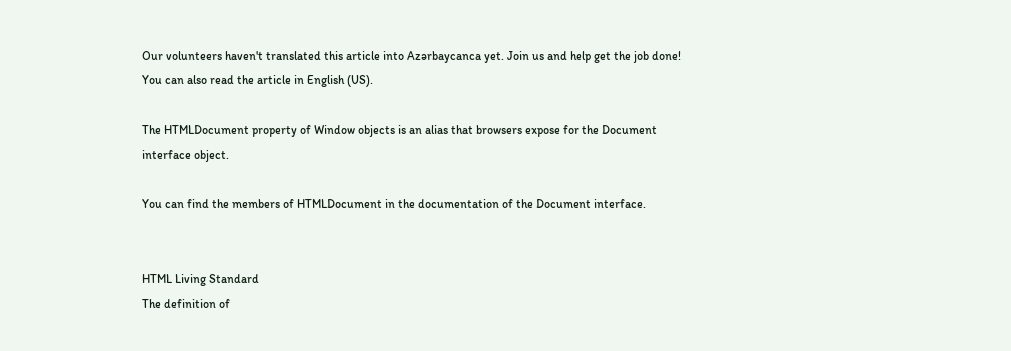Our volunteers haven't translated this article into Azərbaycanca yet. Join us and help get the job done!
You can also read the article in English (US).

The HTMLDocument property of Window objects is an alias that browsers expose for the Document interface object.

You can find the members of HTMLDocument in the documentation of the Document interface.


HTML Living Standard
The definition of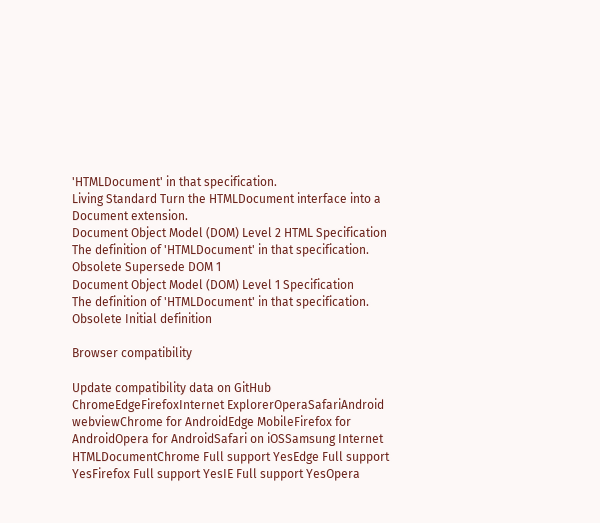'HTMLDocument' in that specification.
Living Standard Turn the HTMLDocument interface into a Document extension.
Document Object Model (DOM) Level 2 HTML Specification
The definition of 'HTMLDocument' in that specification.
Obsolete Supersede DOM 1
Document Object Model (DOM) Level 1 Specification
The definition of 'HTMLDocument' in that specification.
Obsolete Initial definition

Browser compatibility

Update compatibility data on GitHub
ChromeEdgeFirefoxInternet ExplorerOperaSafariAndroid webviewChrome for AndroidEdge MobileFirefox for AndroidOpera for AndroidSafari on iOSSamsung Internet
HTMLDocumentChrome Full support YesEdge Full support YesFirefox Full support YesIE Full support YesOpera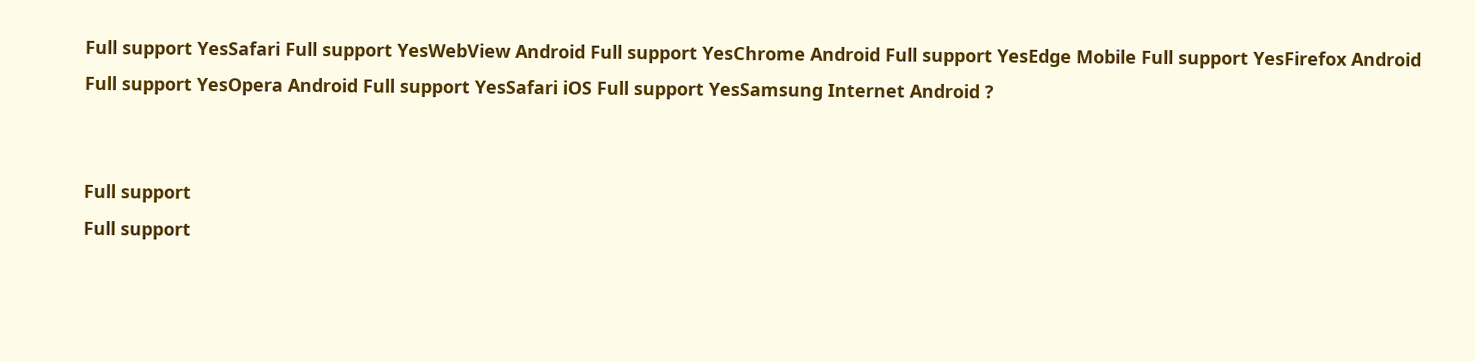Full support YesSafari Full support YesWebView Android Full support YesChrome Android Full support YesEdge Mobile Full support YesFirefox Android Full support YesOpera Android Full support YesSafari iOS Full support YesSamsung Internet Android ?


Full support
Full support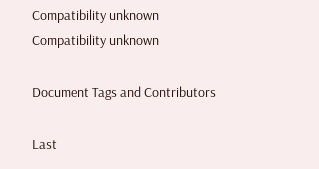Compatibility unknown
Compatibility unknown

Document Tags and Contributors

Last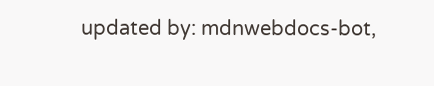updated by: mdnwebdocs-bot,